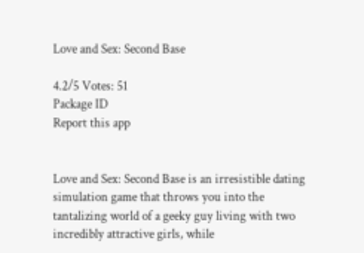Love and Sex: Second Base

4.2/5 Votes: 51
Package ID
Report this app


Love and Sex: Second Base is an irresistible dating simulation game that throws you into the tantalizing world of a geeky guy living with two incredibly attractive girls, while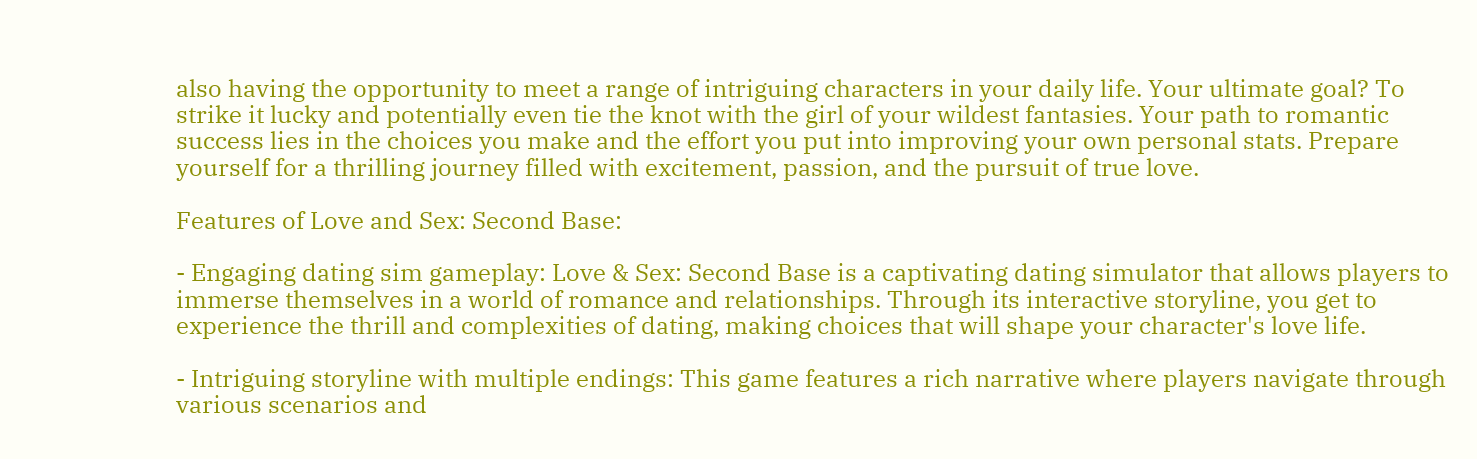also having the opportunity to meet a range of intriguing characters in your daily life. Your ultimate goal? To strike it lucky and potentially even tie the knot with the girl of your wildest fantasies. Your path to romantic success lies in the choices you make and the effort you put into improving your own personal stats. Prepare yourself for a thrilling journey filled with excitement, passion, and the pursuit of true love.

Features of Love and Sex: Second Base:

- Engaging dating sim gameplay: Love & Sex: Second Base is a captivating dating simulator that allows players to immerse themselves in a world of romance and relationships. Through its interactive storyline, you get to experience the thrill and complexities of dating, making choices that will shape your character's love life.

- Intriguing storyline with multiple endings: This game features a rich narrative where players navigate through various scenarios and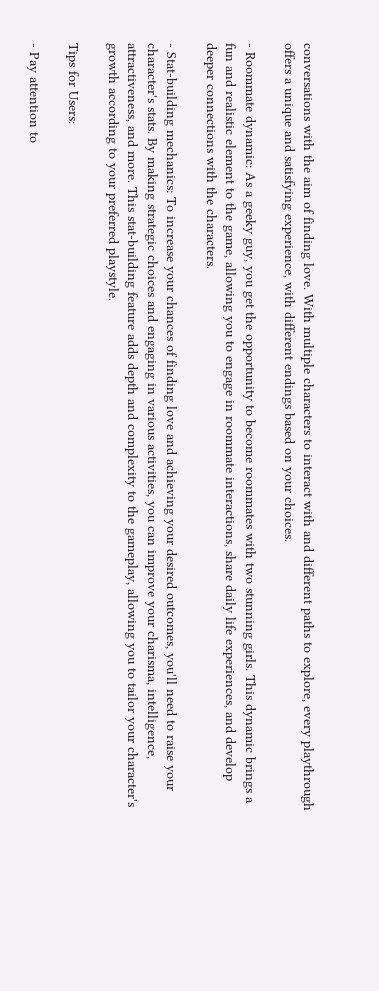conversations with the aim of finding love. With multiple characters to interact with and different paths to explore, every playthrough offers a unique and satisfying experience, with different endings based on your choices.

- Roommate dynamic: As a geeky guy, you get the opportunity to become roommates with two stunning girls. This dynamic brings a fun and realistic element to the game, allowing you to engage in roommate interactions, share daily life experiences, and develop deeper connections with the characters.

- Stat-building mechanics: To increase your chances of finding love and achieving your desired outcomes, you'll need to raise your character's stats. By making strategic choices and engaging in various activities, you can improve your charisma, intelligence, attractiveness, and more. This stat-building feature adds depth and complexity to the gameplay, allowing you to tailor your character's growth according to your preferred playstyle.

Tips for Users:

- Pay attention to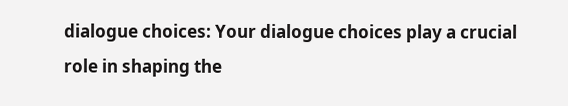dialogue choices: Your dialogue choices play a crucial role in shaping the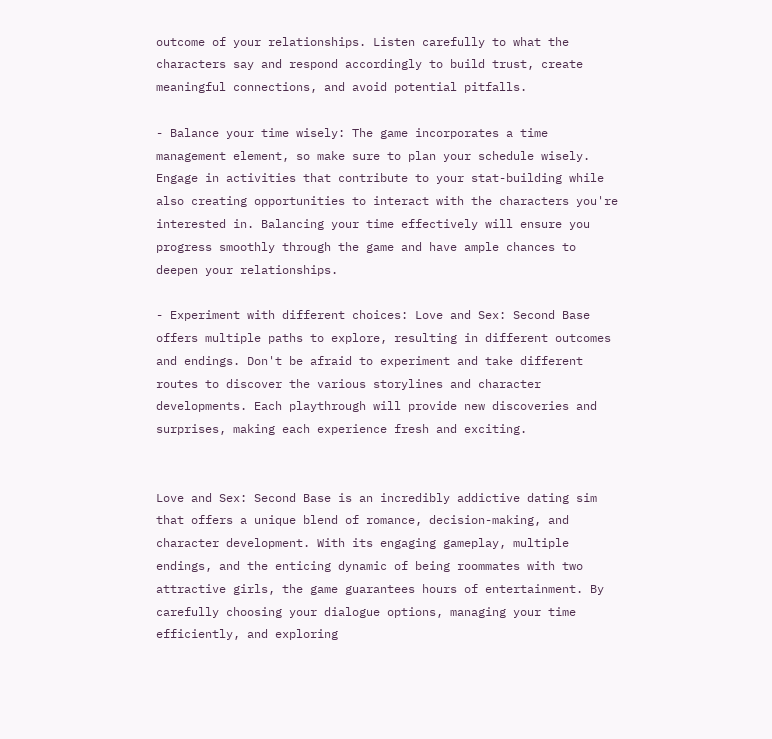outcome of your relationships. Listen carefully to what the characters say and respond accordingly to build trust, create meaningful connections, and avoid potential pitfalls.

- Balance your time wisely: The game incorporates a time management element, so make sure to plan your schedule wisely. Engage in activities that contribute to your stat-building while also creating opportunities to interact with the characters you're interested in. Balancing your time effectively will ensure you progress smoothly through the game and have ample chances to deepen your relationships.

- Experiment with different choices: Love and Sex: Second Base offers multiple paths to explore, resulting in different outcomes and endings. Don't be afraid to experiment and take different routes to discover the various storylines and character developments. Each playthrough will provide new discoveries and surprises, making each experience fresh and exciting.


Love and Sex: Second Base is an incredibly addictive dating sim that offers a unique blend of romance, decision-making, and character development. With its engaging gameplay, multiple endings, and the enticing dynamic of being roommates with two attractive girls, the game guarantees hours of entertainment. By carefully choosing your dialogue options, managing your time efficiently, and exploring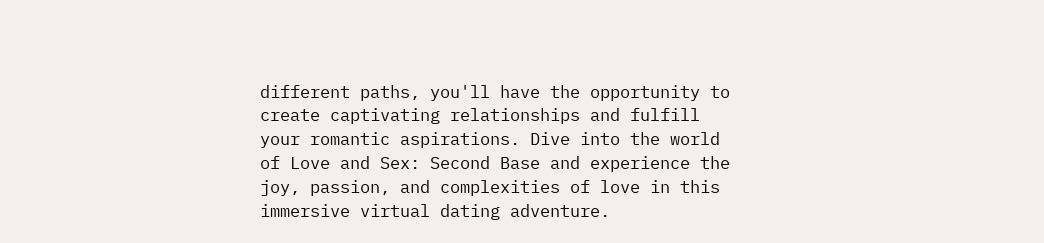different paths, you'll have the opportunity to create captivating relationships and fulfill your romantic aspirations. Dive into the world of Love and Sex: Second Base and experience the joy, passion, and complexities of love in this immersive virtual dating adventure.